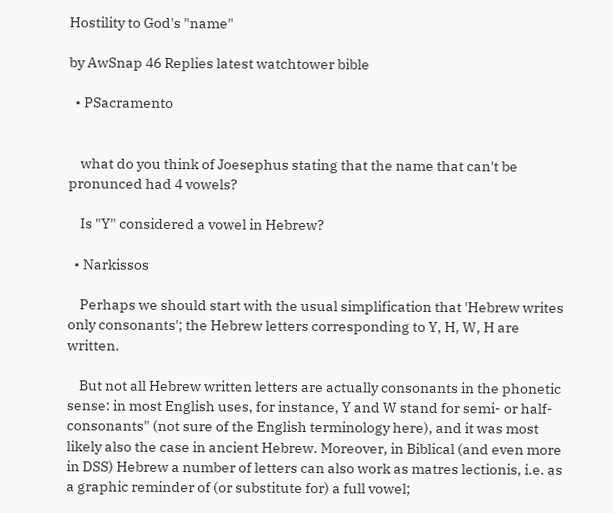Hostility to God's "name"

by AwSnap 46 Replies latest watchtower bible

  • PSacramento


    what do you think of Joesephus stating that the name that can't be pronunced had 4 vowels?

    Is "Y" considered a vowel in Hebrew?

  • Narkissos

    Perhaps we should start with the usual simplification that 'Hebrew writes only consonants'; the Hebrew letters corresponding to Y, H, W, H are written.

    But not all Hebrew written letters are actually consonants in the phonetic sense: in most English uses, for instance, Y and W stand for semi- or half-consonants" (not sure of the English terminology here), and it was most likely also the case in ancient Hebrew. Moreover, in Biblical (and even more in DSS) Hebrew a number of letters can also work as matres lectionis, i.e. as a graphic reminder of (or substitute for) a full vowel;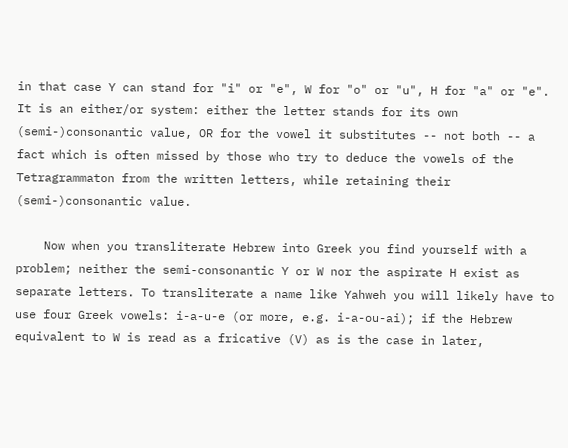in that case Y can stand for "i" or "e", W for "o" or "u", H for "a" or "e". It is an either/or system: either the letter stands for its own (semi-)consonantic value, OR for the vowel it substitutes -- not both -- a fact which is often missed by those who try to deduce the vowels of the Tetragrammaton from the written letters, while retaining their (semi-)consonantic value.

    Now when you transliterate Hebrew into Greek you find yourself with a problem; neither the semi-consonantic Y or W nor the aspirate H exist as separate letters. To transliterate a name like Yahweh you will likely have to use four Greek vowels: i-a-u-e (or more, e.g. i-a-ou-ai); if the Hebrew equivalent to W is read as a fricative (V) as is the case in later,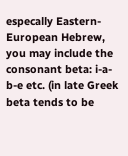especally Eastern-European Hebrew, you may include the consonant beta: i-a-b-e etc. (in late Greek beta tends to be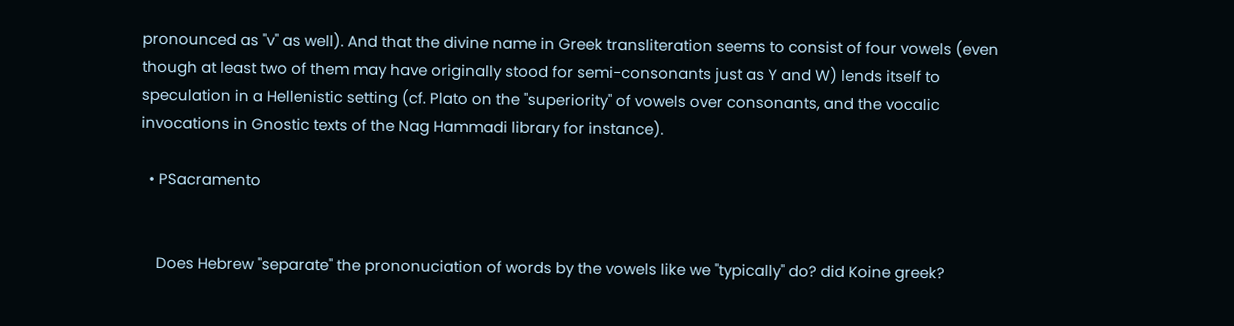pronounced as "v" as well). And that the divine name in Greek transliteration seems to consist of four vowels (even though at least two of them may have originally stood for semi-consonants just as Y and W) lends itself to speculation in a Hellenistic setting (cf. Plato on the "superiority" of vowels over consonants, and the vocalic invocations in Gnostic texts of the Nag Hammadi library for instance).

  • PSacramento


    Does Hebrew "separate" the prononuciation of words by the vowels like we "typically" do? did Koine greek?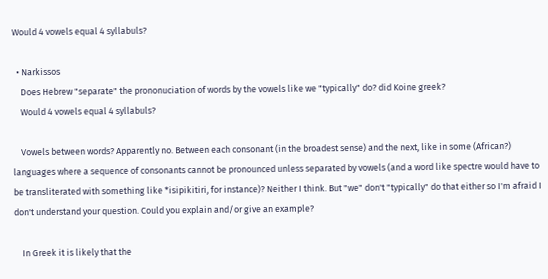Would 4 vowels equal 4 syllabuls?

  • Narkissos
    Does Hebrew "separate" the prononuciation of words by the vowels like we "typically" do? did Koine greek?
    Would 4 vowels equal 4 syllabuls?

    Vowels between words? Apparently no. Between each consonant (in the broadest sense) and the next, like in some (African?) languages where a sequence of consonants cannot be pronounced unless separated by vowels (and a word like spectre would have to be transliterated with something like *isipikitiri, for instance)? Neither I think. But "we" don't "typically" do that either so I'm afraid I don't understand your question. Could you explain and/or give an example?

    In Greek it is likely that the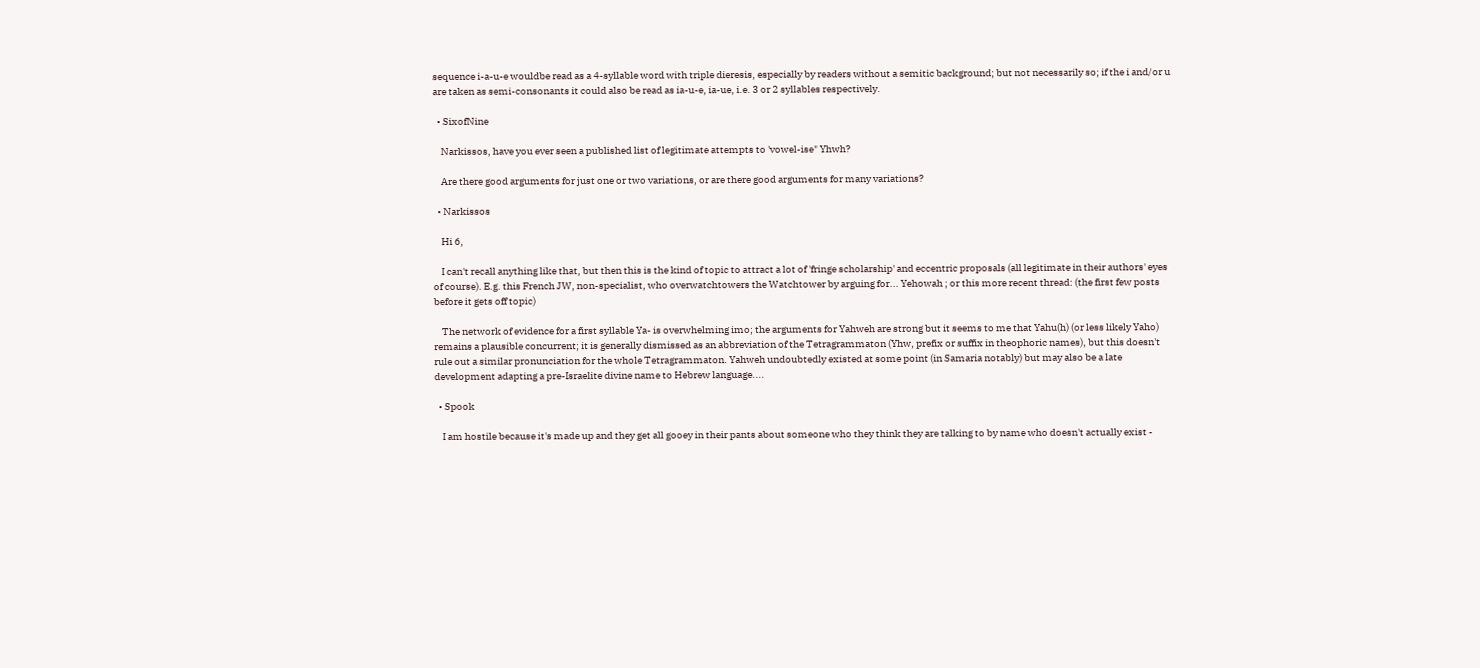sequence i-a-u-e wouldbe read as a 4-syllable word with triple dieresis, especially by readers without a semitic background; but not necessarily so; if the i and/or u are taken as semi-consonants it could also be read as ia-u-e, ia-ue, i.e. 3 or 2 syllables respectively.

  • SixofNine

    Narkissos, have you ever seen a published list of legitimate attempts to 'vowel-ise" Yhwh?

    Are there good arguments for just one or two variations, or are there good arguments for many variations?

  • Narkissos

    Hi 6,

    I can't recall anything like that, but then this is the kind of topic to attract a lot of 'fringe scholarship' and eccentric proposals (all legitimate in their authors' eyes of course). E.g. this French JW, non-specialist, who overwatchtowers the Watchtower by arguing for... Yehowah ; or this more recent thread: (the first few posts before it gets off topic)

    The network of evidence for a first syllable Ya- is overwhelming imo; the arguments for Yahweh are strong but it seems to me that Yahu(h) (or less likely Yaho) remains a plausible concurrent; it is generally dismissed as an abbreviation of the Tetragrammaton (Yhw, prefix or suffix in theophoric names), but this doesn't rule out a similar pronunciation for the whole Tetragrammaton. Yahweh undoubtedly existed at some point (in Samaria notably) but may also be a late development adapting a pre-Israelite divine name to Hebrew language....

  • Spook

    I am hostile because it's made up and they get all gooey in their pants about someone who they think they are talking to by name who doesn't actually exist -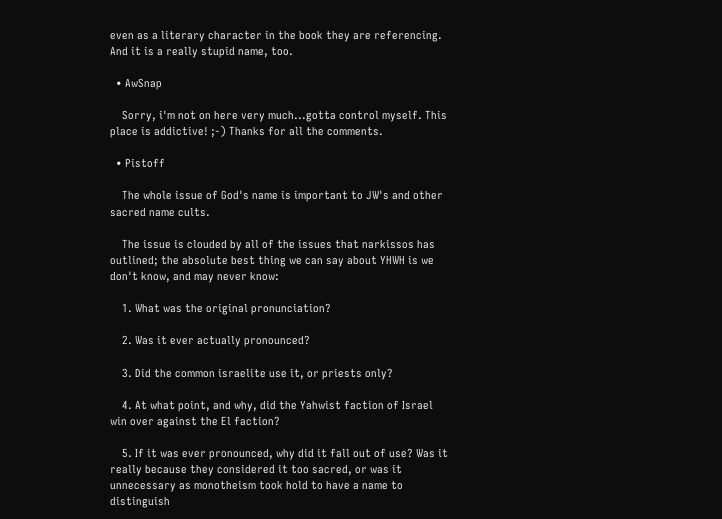even as a literary character in the book they are referencing. And it is a really stupid name, too.

  • AwSnap

    Sorry, i'm not on here very much...gotta control myself. This place is addictive! ;-) Thanks for all the comments.

  • Pistoff

    The whole issue of God's name is important to JW's and other sacred name cults.

    The issue is clouded by all of the issues that narkissos has outlined; the absolute best thing we can say about YHWH is we don't know, and may never know:

    1. What was the original pronunciation?

    2. Was it ever actually pronounced?

    3. Did the common israelite use it, or priests only?

    4. At what point, and why, did the Yahwist faction of Israel win over against the El faction?

    5. If it was ever pronounced, why did it fall out of use? Was it really because they considered it too sacred, or was it unnecessary as monotheism took hold to have a name to distinguish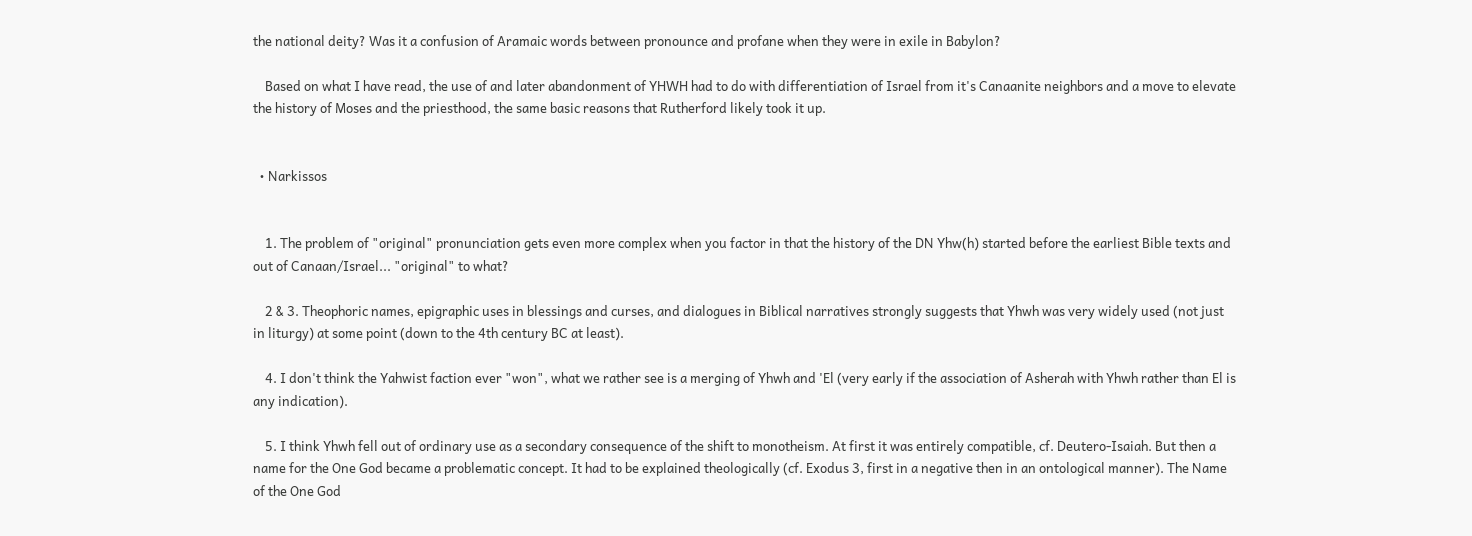the national deity? Was it a confusion of Aramaic words between pronounce and profane when they were in exile in Babylon?

    Based on what I have read, the use of and later abandonment of YHWH had to do with differentiation of Israel from it's Canaanite neighbors and a move to elevate the history of Moses and the priesthood, the same basic reasons that Rutherford likely took it up.


  • Narkissos


    1. The problem of "original" pronunciation gets even more complex when you factor in that the history of the DN Yhw(h) started before the earliest Bible texts and out of Canaan/Israel... "original" to what?

    2 & 3. Theophoric names, epigraphic uses in blessings and curses, and dialogues in Biblical narratives strongly suggests that Yhwh was very widely used (not just in liturgy) at some point (down to the 4th century BC at least).

    4. I don't think the Yahwist faction ever "won", what we rather see is a merging of Yhwh and 'El (very early if the association of Asherah with Yhwh rather than El is any indication).

    5. I think Yhwh fell out of ordinary use as a secondary consequence of the shift to monotheism. At first it was entirely compatible, cf. Deutero-Isaiah. But then a name for the One God became a problematic concept. It had to be explained theologically (cf. Exodus 3, first in a negative then in an ontological manner). The Name of the One God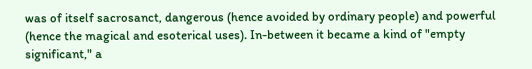was of itself sacrosanct, dangerous (hence avoided by ordinary people) and powerful (hence the magical and esoterical uses). In-between it became a kind of "empty significant," a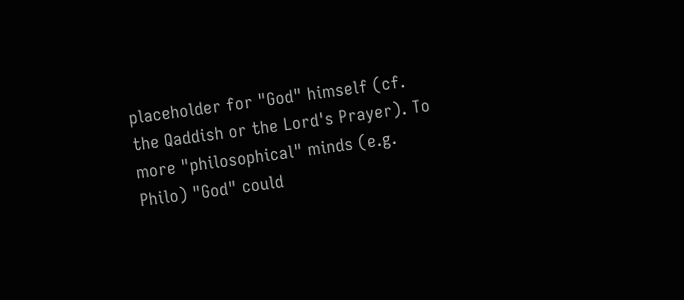placeholder for "God" himself (cf. the Qaddish or the Lord's Prayer). To more "philosophical" minds (e.g. Philo) "God" could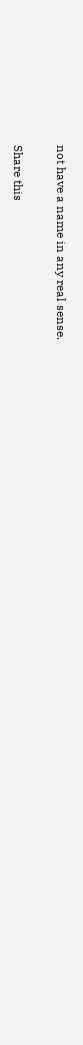not have a name in any real sense.

Share this